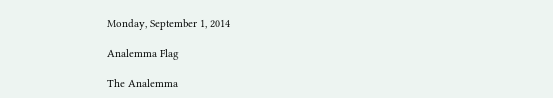Monday, September 1, 2014

Analemma Flag

The Analemma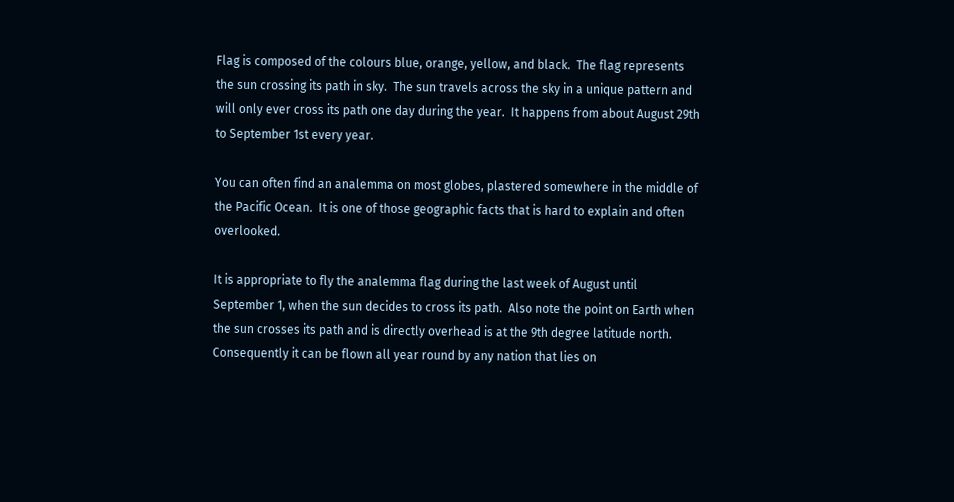Flag is composed of the colours blue, orange, yellow, and black.  The flag represents the sun crossing its path in sky.  The sun travels across the sky in a unique pattern and will only ever cross its path one day during the year.  It happens from about August 29th to September 1st every year.

You can often find an analemma on most globes, plastered somewhere in the middle of the Pacific Ocean.  It is one of those geographic facts that is hard to explain and often overlooked.

It is appropriate to fly the analemma flag during the last week of August until September 1, when the sun decides to cross its path.  Also note the point on Earth when the sun crosses its path and is directly overhead is at the 9th degree latitude north. Consequently it can be flown all year round by any nation that lies on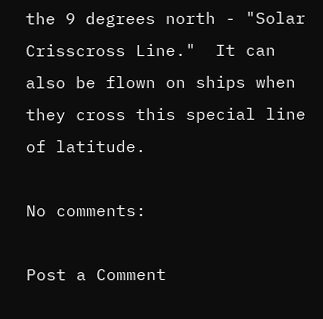the 9 degrees north - "Solar Crisscross Line."  It can also be flown on ships when they cross this special line of latitude.

No comments:

Post a Comment